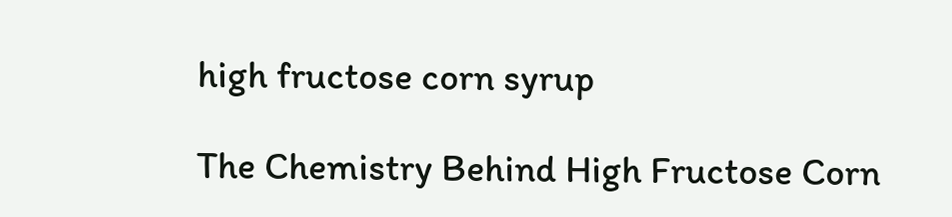high fructose corn syrup

The Chemistry Behind High Fructose Corn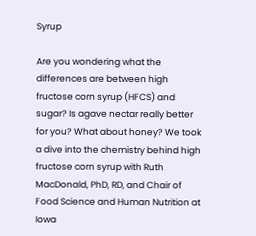Syrup

Are you wondering what the differences are between high fructose corn syrup (HFCS) and sugar? Is agave nectar really better for you? What about honey? We took a dive into the chemistry behind high fructose corn syrup with Ruth MacDonald, PhD, RD, and Chair of Food Science and Human Nutrition at Iowa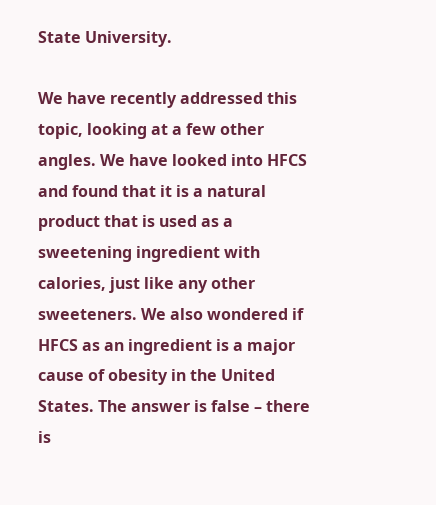State University.

We have recently addressed this topic, looking at a few other angles. We have looked into HFCS and found that it is a natural product that is used as a sweetening ingredient with calories, just like any other sweeteners. We also wondered if HFCS as an ingredient is a major cause of obesity in the United States. The answer is false – there is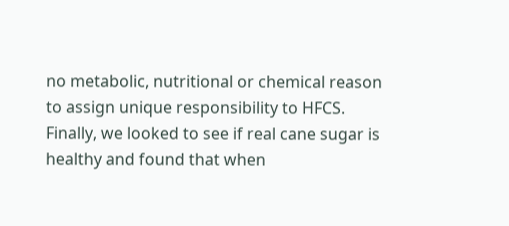no metabolic, nutritional or chemical reason to assign unique responsibility to HFCS. Finally, we looked to see if real cane sugar is healthy and found that when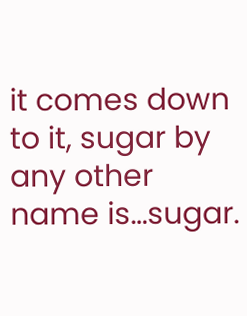it comes down to it, sugar by any other name is…sugar.